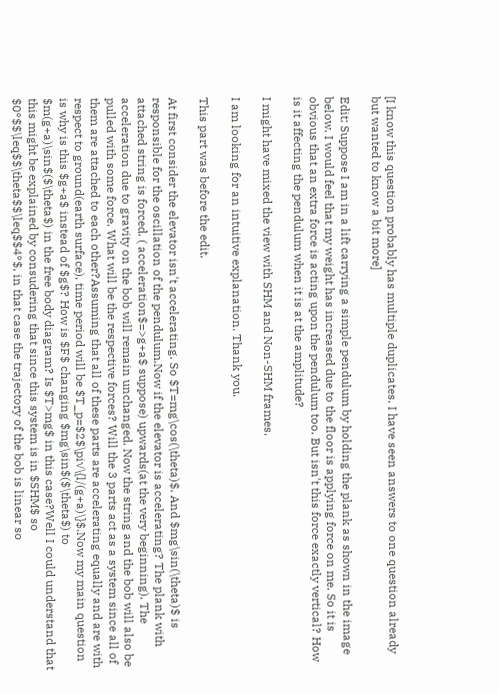[I know this question probably has multiple duplicates. I have seen answers to one question already but wanted to know a bit more]

Edit: Suppose I am in a lift carrying a simple pendulum by holding the plank as shown in the image below. I would feel that my weight has increased due to the floor is applying force on me. So it is obvious that an extra force is acting upon the pendulum too. But isn't this force exactly vertical? How is it affecting the pendulum when it is at the amplitude?

I might have mixed the view with SHM and Non-SHM frames.

I am looking for an intuitive explanation. Thank you.

This part was before the edit.

At first consider the elevator isn't accelerating. So $T=mg\cos(\theta)$. And $mg\sin(\theta)$ is responsible for the oscillation of the pendulum.Now if the elevator is accelerating? The plank with attached string is forced. ( acceleration$=>g+a$ suppose) upwards(at the very beginning). The acceleration due to gravity on the bob will remain unchanged. Now the string and the bob will also be pulled with some force. What will be the respective forces? Will the 3 parts act as a system since all of them are attached to each other?Assuming that all of these parts are accelerating equally and are with respect to ground(earth surface), time period will be $T_p=$2$\pi√\{l/(g+a)\}$.Now my main question is why is this $g+a$ instead of $g$? How is $F$ changing $mg\sin$($\theta$) to $m(g+a)\sin$($\theta$) in the free body diagram? Is $T>mg$ in this case?Well I could understand that this might be explained by consudering that since this system is in $SHM$ so $0°$$\leq$$\theta$$\leq$$4°$, in that case the trajectory of the bob is linear so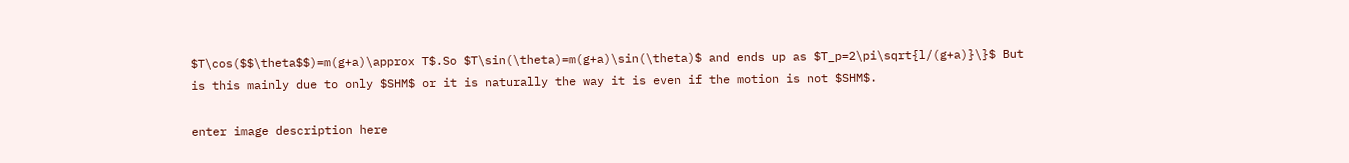$T\cos($$\theta$$)=m(g+a)\approx T$.So $T\sin(\theta)=m(g+a)\sin(\theta)$ and ends up as $T_p=2\pi\sqrt{l/(g+a)}\}$ But is this mainly due to only $SHM$ or it is naturally the way it is even if the motion is not $SHM$.

enter image description here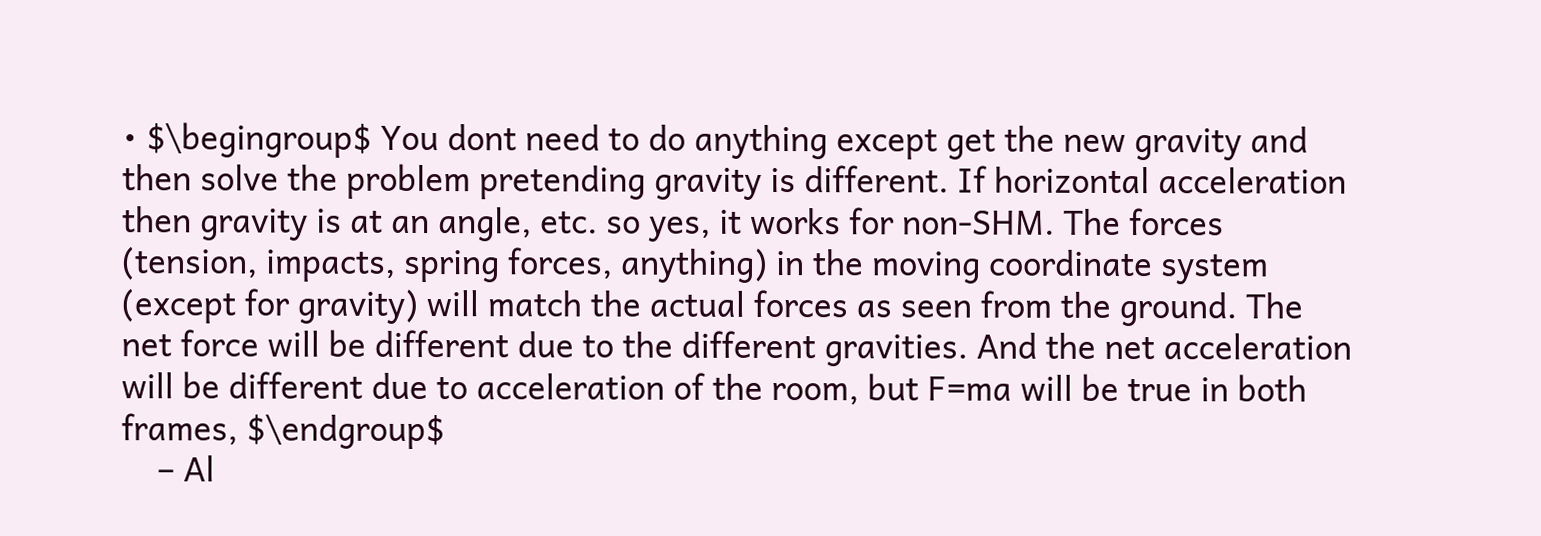• $\begingroup$ You dont need to do anything except get the new gravity and then solve the problem pretending gravity is different. If horizontal acceleration then gravity is at an angle, etc. so yes, it works for non-SHM. The forces (tension, impacts, spring forces, anything) in the moving coordinate system (except for gravity) will match the actual forces as seen from the ground. The net force will be different due to the different gravities. And the net acceleration will be different due to acceleration of the room, but F=ma will be true in both frames, $\endgroup$
    – Al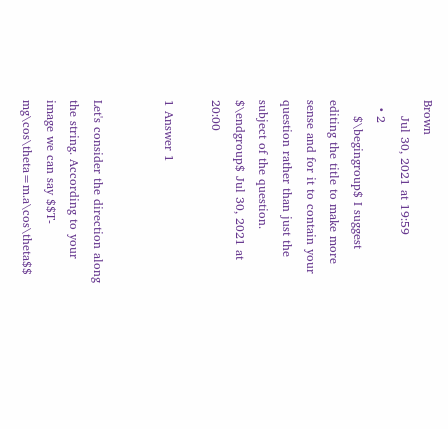Brown
    Jul 30, 2021 at 19:59
  • 2
    $\begingroup$ I suggest editing the title to make more sense and for it to contain your question rather than just the subject of the question. $\endgroup$ Jul 30, 2021 at 20:00

1 Answer 1


Let's consider the direction along the string. According to your image we can say $$T-mg\cos\theta=m.a\cos\theta$$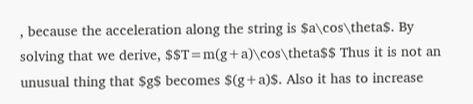, because the acceleration along the string is $a\cos\theta$. By solving that we derive, $$T=m(g+a)\cos\theta$$ Thus it is not an unusual thing that $g$ becomes $(g+a)$. Also it has to increase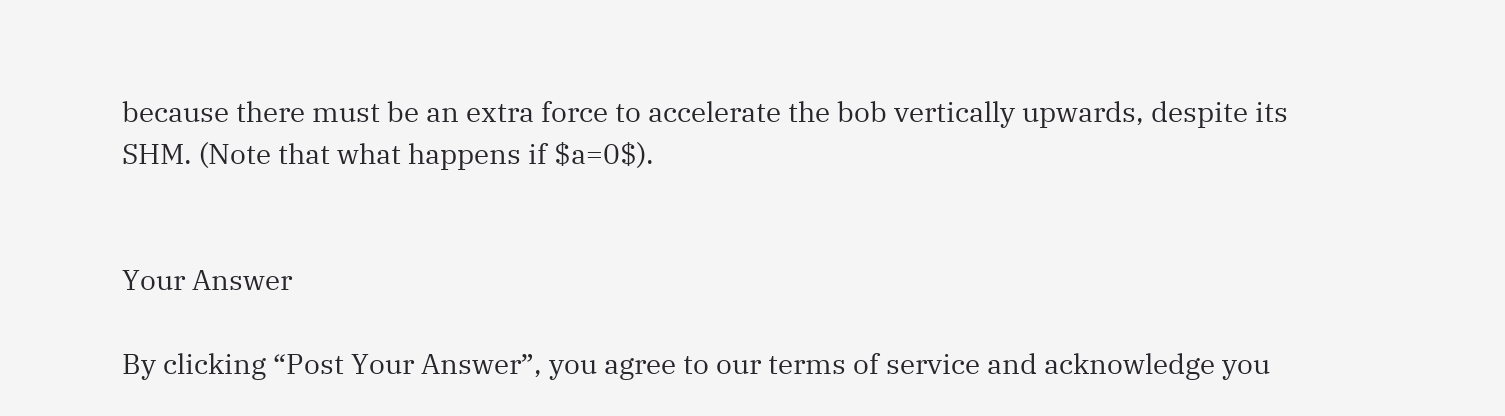because there must be an extra force to accelerate the bob vertically upwards, despite its SHM. (Note that what happens if $a=0$).


Your Answer

By clicking “Post Your Answer”, you agree to our terms of service and acknowledge you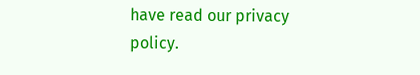have read our privacy policy.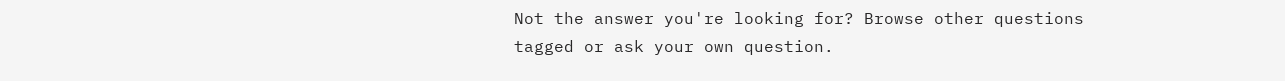Not the answer you're looking for? Browse other questions tagged or ask your own question.